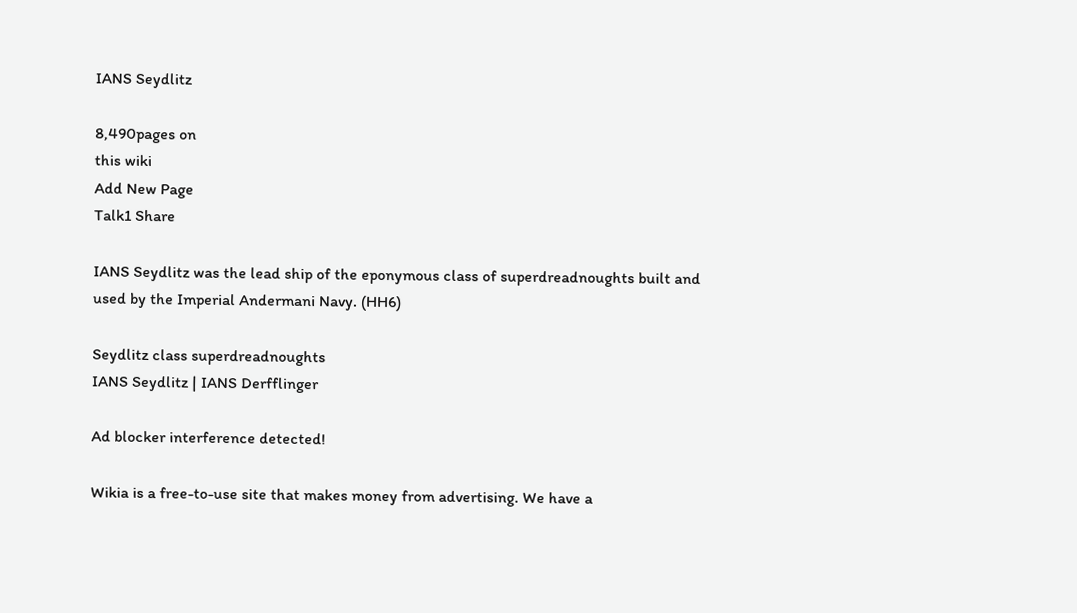IANS Seydlitz

8,490pages on
this wiki
Add New Page
Talk1 Share

IANS Seydlitz was the lead ship of the eponymous class of superdreadnoughts built and used by the Imperial Andermani Navy. (HH6)

Seydlitz class superdreadnoughts
IANS Seydlitz | IANS Derfflinger

Ad blocker interference detected!

Wikia is a free-to-use site that makes money from advertising. We have a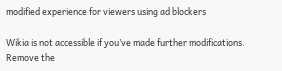modified experience for viewers using ad blockers

Wikia is not accessible if you’ve made further modifications. Remove the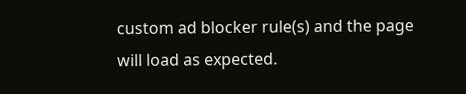custom ad blocker rule(s) and the page will load as expected.